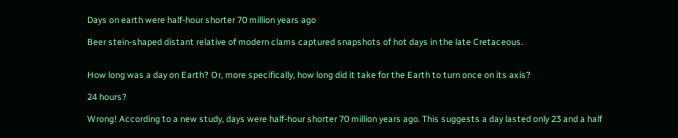Days on earth were half-hour shorter 70 million years ago

Beer stein-shaped distant relative of modern clams captured snapshots of hot days in the late Cretaceous.


How long was a day on Earth? Or, more specifically, how long did it take for the Earth to turn once on its axis?

24 hours?

Wrong! According to a new study, days were half-hour shorter 70 million years ago. This suggests a day lasted only 23 and a half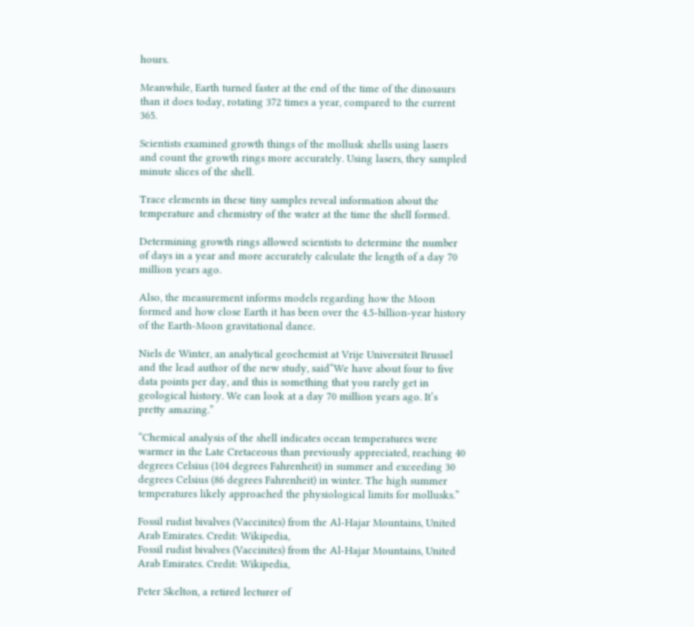hours.

Meanwhile, Earth turned faster at the end of the time of the dinosaurs than it does today, rotating 372 times a year, compared to the current 365.

Scientists examined growth things of the mollusk shells using lasers and count the growth rings more accurately. Using lasers, they sampled minute slices of the shell.

Trace elements in these tiny samples reveal information about the temperature and chemistry of the water at the time the shell formed.

Determining growth rings allowed scientists to determine the number of days in a year and more accurately calculate the length of a day 70 million years ago.

Also, the measurement informs models regarding how the Moon formed and how close Earth it has been over the 4.5-billion-year history of the Earth-Moon gravitational dance.

Niels de Winter, an analytical geochemist at Vrije Universiteit Brussel and the lead author of the new study, said“We have about four to five data points per day, and this is something that you rarely get in geological history. We can look at a day 70 million years ago. It’s pretty amazing.”

“Chemical analysis of the shell indicates ocean temperatures were warmer in the Late Cretaceous than previously appreciated, reaching 40 degrees Celsius (104 degrees Fahrenheit) in summer and exceeding 30 degrees Celsius (86 degrees Fahrenheit) in winter. The high summer temperatures likely approached the physiological limits for mollusks.”

Fossil rudist bivalves (Vaccinites) from the Al-Hajar Mountains, United Arab Emirates. Credit: Wikipedia,
Fossil rudist bivalves (Vaccinites) from the Al-Hajar Mountains, United Arab Emirates. Credit: Wikipedia,

Peter Skelton, a retired lecturer of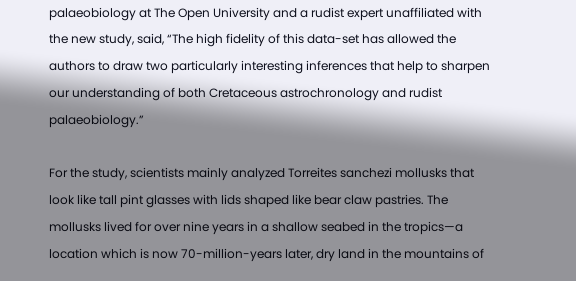palaeobiology at The Open University and a rudist expert unaffiliated with the new study, said, “The high fidelity of this data-set has allowed the authors to draw two particularly interesting inferences that help to sharpen our understanding of both Cretaceous astrochronology and rudist palaeobiology.”

For the study, scientists mainly analyzed Torreites sanchezi mollusks that look like tall pint glasses with lids shaped like bear claw pastries. The mollusks lived for over nine years in a shallow seabed in the tropics—a location which is now 70-million-years later, dry land in the mountains of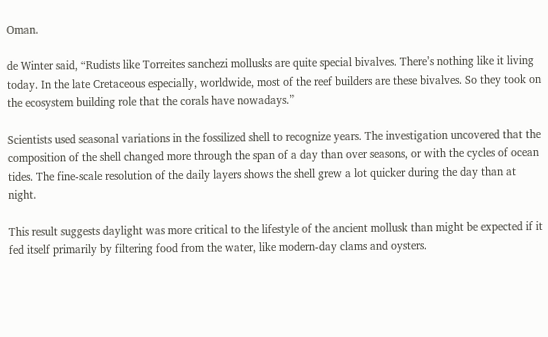Oman.

de Winter said, “Rudists like Torreites sanchezi mollusks are quite special bivalves. There’s nothing like it living today. In the late Cretaceous especially, worldwide, most of the reef builders are these bivalves. So they took on the ecosystem building role that the corals have nowadays.”

Scientists used seasonal variations in the fossilized shell to recognize years. The investigation uncovered that the composition of the shell changed more through the span of a day than over seasons, or with the cycles of ocean tides. The fine-scale resolution of the daily layers shows the shell grew a lot quicker during the day than at night.

This result suggests daylight was more critical to the lifestyle of the ancient mollusk than might be expected if it fed itself primarily by filtering food from the water, like modern-day clams and oysters.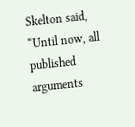Skelton said, “Until now, all published arguments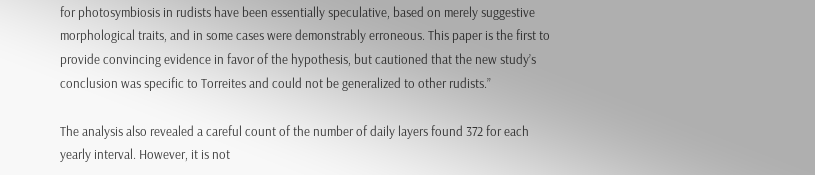for photosymbiosis in rudists have been essentially speculative, based on merely suggestive morphological traits, and in some cases were demonstrably erroneous. This paper is the first to provide convincing evidence in favor of the hypothesis, but cautioned that the new study’s conclusion was specific to Torreites and could not be generalized to other rudists.”

The analysis also revealed a careful count of the number of daily layers found 372 for each yearly interval. However, it is not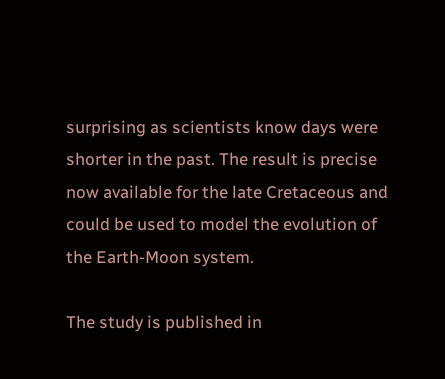surprising as scientists know days were shorter in the past. The result is precise now available for the late Cretaceous and could be used to model the evolution of the Earth-Moon system.

The study is published in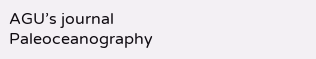AGU’s journal Paleoceanography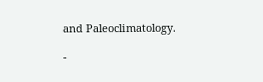and Paleoclimatology.

-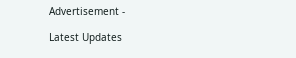Advertisement -

Latest Updates